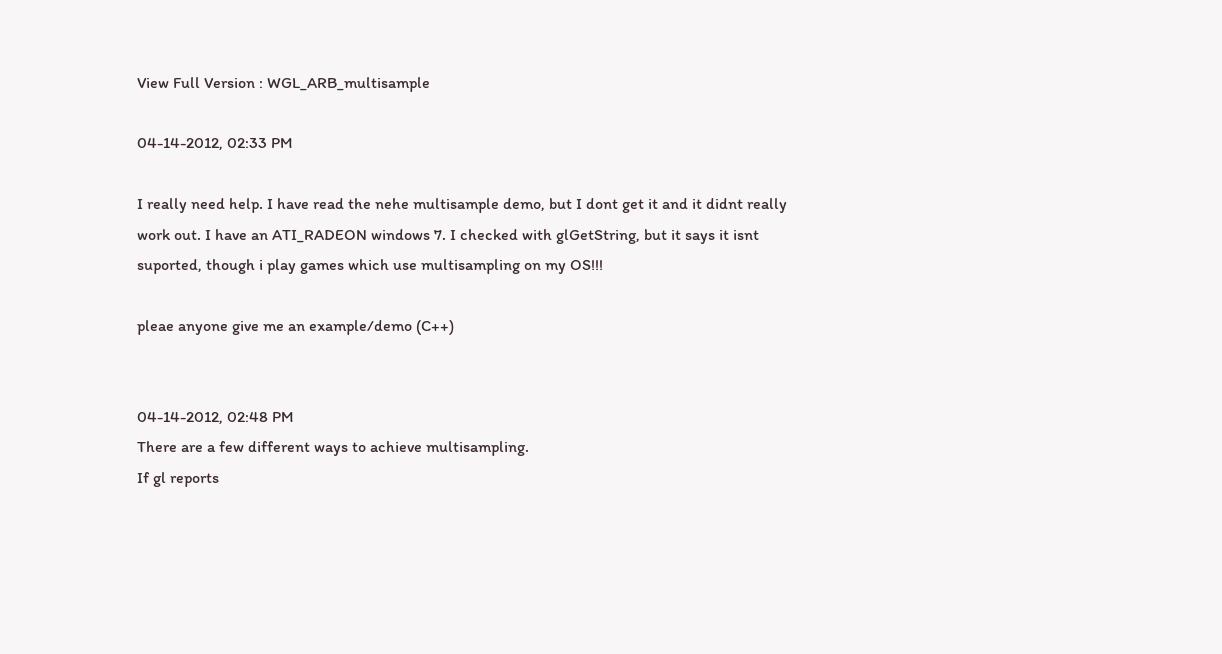View Full Version : WGL_ARB_multisample

04-14-2012, 02:33 PM

I really need help. I have read the nehe multisample demo, but I dont get it and it didnt really work out. I have an ATI_RADEON windows 7. I checked with glGetString, but it says it isnt suported, though i play games which use multisampling on my OS!!!

pleae anyone give me an example/demo (C++)


04-14-2012, 02:48 PM
There are a few different ways to achieve multisampling.
If gl reports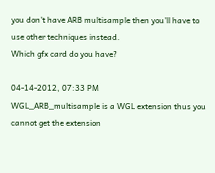you don't have ARB multisample then you'll have to use other techniques instead.
Which gfx card do you have?

04-14-2012, 07:33 PM
WGL_ARB_multisample is a WGL extension thus you cannot get the extension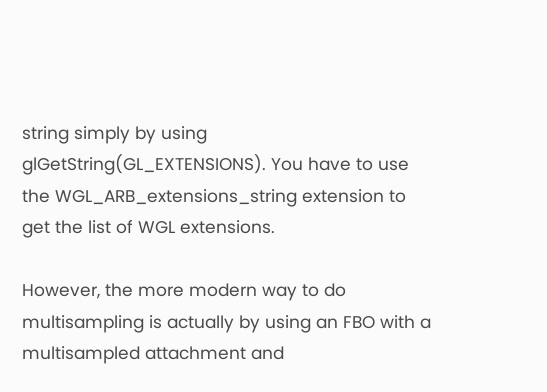string simply by using glGetString(GL_EXTENSIONS). You have to use the WGL_ARB_extensions_string extension to get the list of WGL extensions.

However, the more modern way to do multisampling is actually by using an FBO with a multisampled attachment and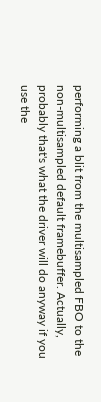performing a blit from the multisampled FBO to the non-multisampled default framebuffer. Actually, probably that's what the driver will do anyway if you use the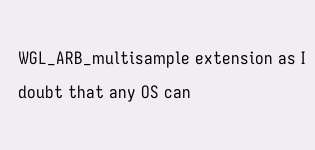WGL_ARB_multisample extension as I doubt that any OS can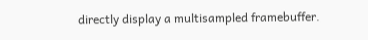directly display a multisampled framebuffer.